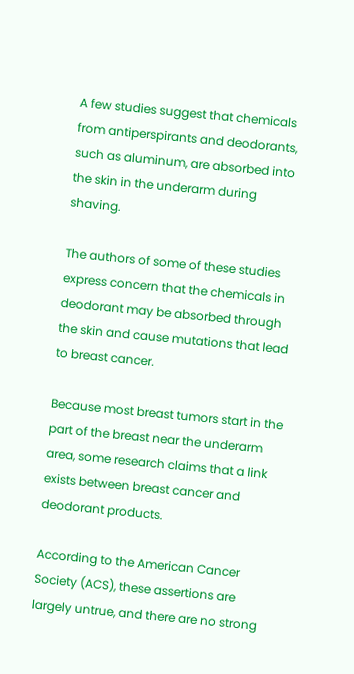A few studies suggest that chemicals from antiperspirants and deodorants, such as aluminum, are absorbed into the skin in the underarm during shaving.

The authors of some of these studies express concern that the chemicals in deodorant may be absorbed through the skin and cause mutations that lead to breast cancer.

Because most breast tumors start in the part of the breast near the underarm area, some research claims that a link exists between breast cancer and deodorant products.

According to the American Cancer Society (ACS), these assertions are largely untrue, and there are no strong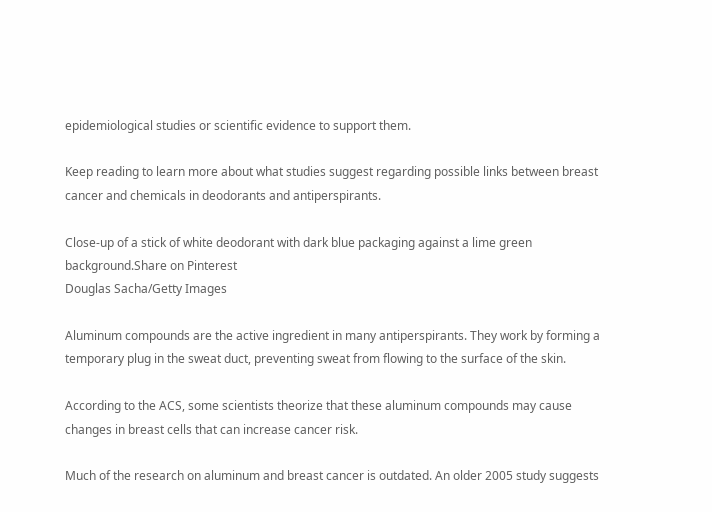epidemiological studies or scientific evidence to support them.

Keep reading to learn more about what studies suggest regarding possible links between breast cancer and chemicals in deodorants and antiperspirants.

Close-up of a stick of white deodorant with dark blue packaging against a lime green background.Share on Pinterest
Douglas Sacha/Getty Images

Aluminum compounds are the active ingredient in many antiperspirants. They work by forming a temporary plug in the sweat duct, preventing sweat from flowing to the surface of the skin.

According to the ACS, some scientists theorize that these aluminum compounds may cause changes in breast cells that can increase cancer risk.

Much of the research on aluminum and breast cancer is outdated. An older 2005 study suggests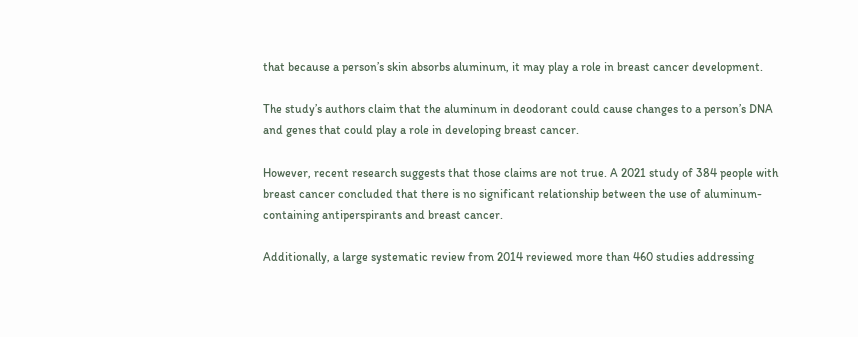that because a person’s skin absorbs aluminum, it may play a role in breast cancer development.

The study’s authors claim that the aluminum in deodorant could cause changes to a person’s DNA and genes that could play a role in developing breast cancer.

However, recent research suggests that those claims are not true. A 2021 study of 384 people with breast cancer concluded that there is no significant relationship between the use of aluminum-containing antiperspirants and breast cancer.

Additionally, a large systematic review from 2014 reviewed more than 460 studies addressing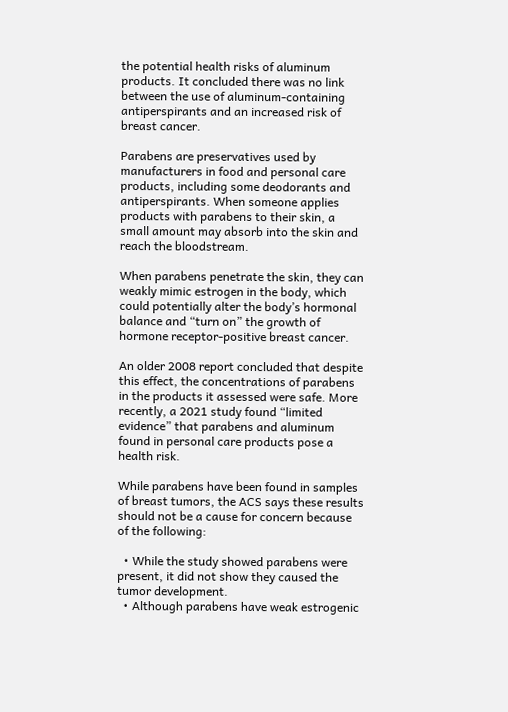the potential health risks of aluminum products. It concluded there was no link between the use of aluminum-containing antiperspirants and an increased risk of breast cancer.

Parabens are preservatives used by manufacturers in food and personal care products, including some deodorants and antiperspirants. When someone applies products with parabens to their skin, a small amount may absorb into the skin and reach the bloodstream.

When parabens penetrate the skin, they can weakly mimic estrogen in the body, which could potentially alter the body’s hormonal balance and “turn on” the growth of hormone receptor-positive breast cancer.

An older 2008 report concluded that despite this effect, the concentrations of parabens in the products it assessed were safe. More recently, a 2021 study found “limited evidence” that parabens and aluminum found in personal care products pose a health risk.

While parabens have been found in samples of breast tumors, the ACS says these results should not be a cause for concern because of the following:

  • While the study showed parabens were present, it did not show they caused the tumor development.
  • Although parabens have weak estrogenic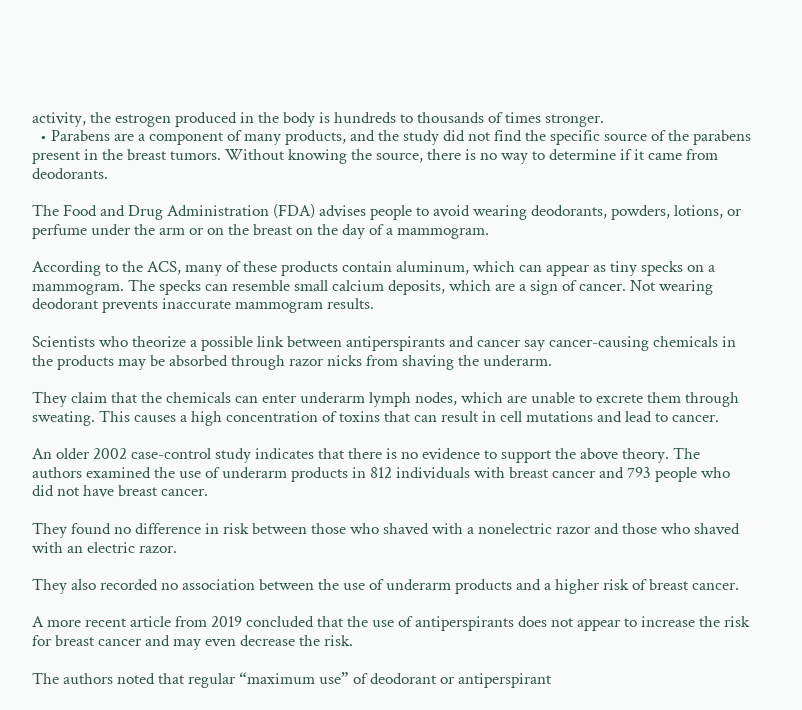activity, the estrogen produced in the body is hundreds to thousands of times stronger.
  • Parabens are a component of many products, and the study did not find the specific source of the parabens present in the breast tumors. Without knowing the source, there is no way to determine if it came from deodorants.

The Food and Drug Administration (FDA) advises people to avoid wearing deodorants, powders, lotions, or perfume under the arm or on the breast on the day of a mammogram.

According to the ACS, many of these products contain aluminum, which can appear as tiny specks on a mammogram. The specks can resemble small calcium deposits, which are a sign of cancer. Not wearing deodorant prevents inaccurate mammogram results.

Scientists who theorize a possible link between antiperspirants and cancer say cancer-causing chemicals in the products may be absorbed through razor nicks from shaving the underarm.

They claim that the chemicals can enter underarm lymph nodes, which are unable to excrete them through sweating. This causes a high concentration of toxins that can result in cell mutations and lead to cancer.

An older 2002 case-control study indicates that there is no evidence to support the above theory. The authors examined the use of underarm products in 812 individuals with breast cancer and 793 people who did not have breast cancer.

They found no difference in risk between those who shaved with a nonelectric razor and those who shaved with an electric razor.

They also recorded no association between the use of underarm products and a higher risk of breast cancer.

A more recent article from 2019 concluded that the use of antiperspirants does not appear to increase the risk for breast cancer and may even decrease the risk.

The authors noted that regular “maximum use” of deodorant or antiperspirant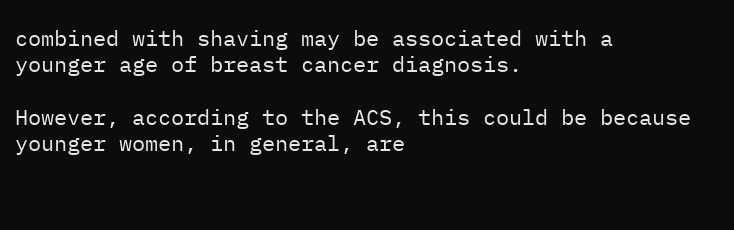combined with shaving may be associated with a younger age of breast cancer diagnosis.

However, according to the ACS, this could be because younger women, in general, are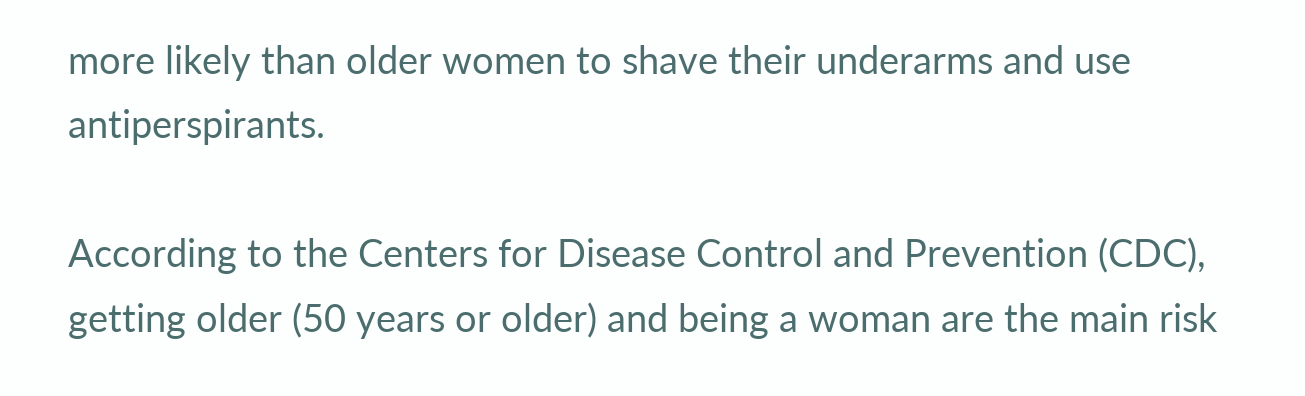more likely than older women to shave their underarms and use antiperspirants.

According to the Centers for Disease Control and Prevention (CDC), getting older (50 years or older) and being a woman are the main risk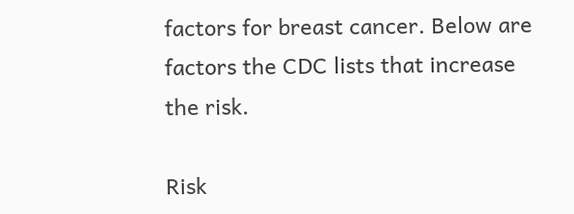factors for breast cancer. Below are factors the CDC lists that increase the risk.

Risk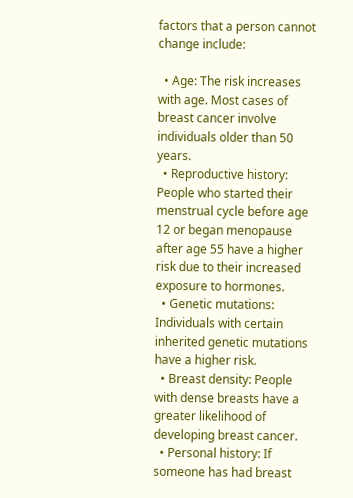factors that a person cannot change include:

  • Age: The risk increases with age. Most cases of breast cancer involve individuals older than 50 years.
  • Reproductive history: People who started their menstrual cycle before age 12 or began menopause after age 55 have a higher risk due to their increased exposure to hormones.
  • Genetic mutations: Individuals with certain inherited genetic mutations have a higher risk.
  • Breast density: People with dense breasts have a greater likelihood of developing breast cancer.
  • Personal history: If someone has had breast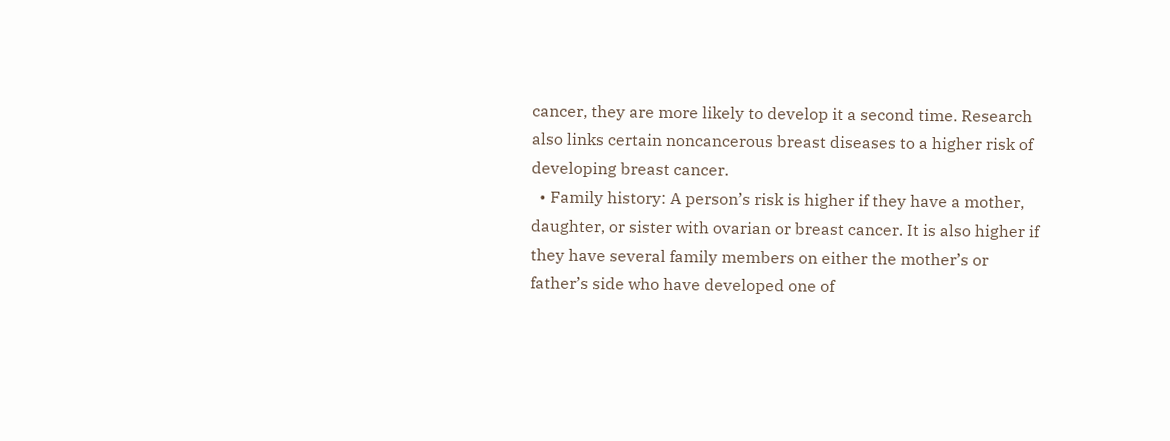cancer, they are more likely to develop it a second time. Research also links certain noncancerous breast diseases to a higher risk of developing breast cancer.
  • Family history: A person’s risk is higher if they have a mother, daughter, or sister with ovarian or breast cancer. It is also higher if they have several family members on either the mother’s or father’s side who have developed one of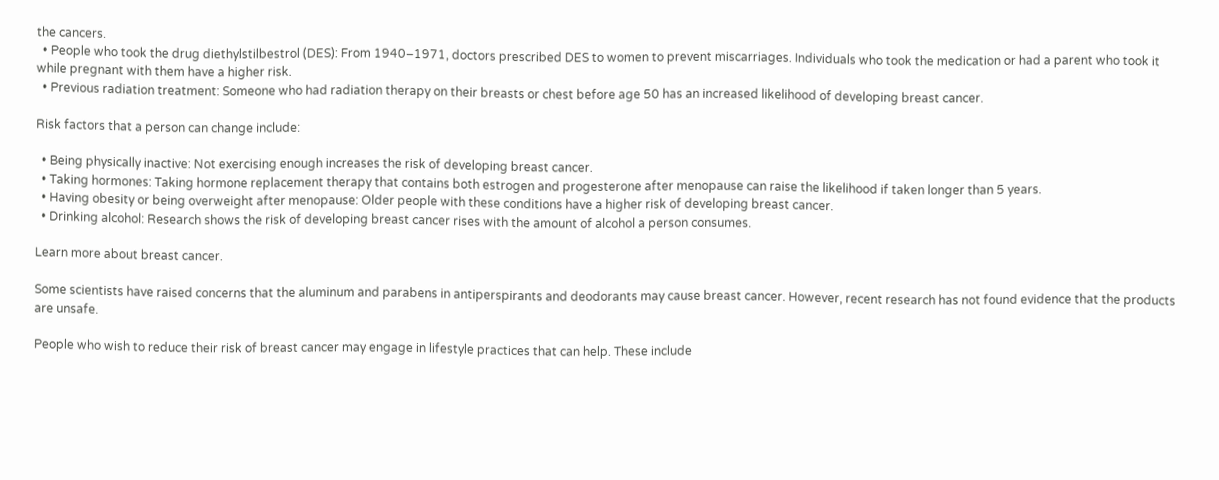the cancers.
  • People who took the drug diethylstilbestrol (DES): From 1940–1971, doctors prescribed DES to women to prevent miscarriages. Individuals who took the medication or had a parent who took it while pregnant with them have a higher risk.
  • Previous radiation treatment: Someone who had radiation therapy on their breasts or chest before age 50 has an increased likelihood of developing breast cancer.

Risk factors that a person can change include:

  • Being physically inactive: Not exercising enough increases the risk of developing breast cancer.
  • Taking hormones: Taking hormone replacement therapy that contains both estrogen and progesterone after menopause can raise the likelihood if taken longer than 5 years.
  • Having obesity or being overweight after menopause: Older people with these conditions have a higher risk of developing breast cancer.
  • Drinking alcohol: Research shows the risk of developing breast cancer rises with the amount of alcohol a person consumes.

Learn more about breast cancer.

Some scientists have raised concerns that the aluminum and parabens in antiperspirants and deodorants may cause breast cancer. However, recent research has not found evidence that the products are unsafe.

People who wish to reduce their risk of breast cancer may engage in lifestyle practices that can help. These include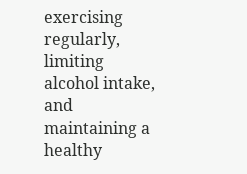exercising regularly, limiting alcohol intake, and maintaining a healthy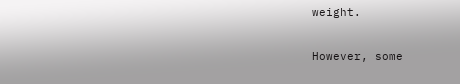weight.

However, some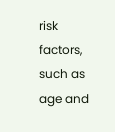risk factors, such as age and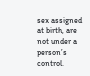sex assigned at birth, are not under a person’s control.